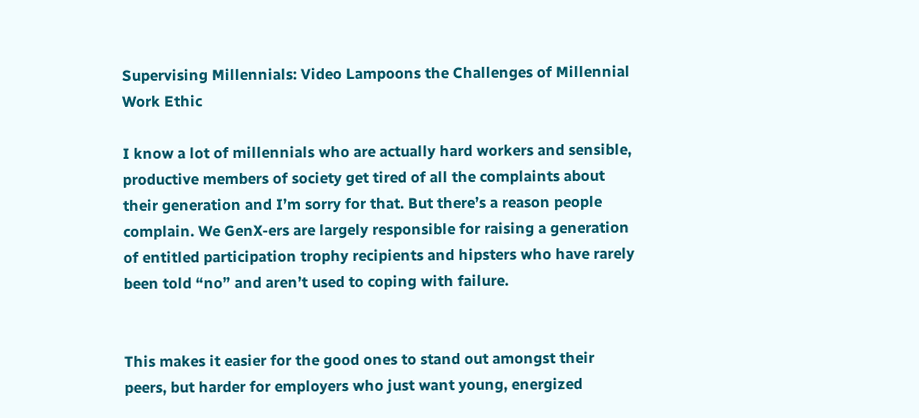Supervising Millennials: Video Lampoons the Challenges of Millennial Work Ethic

I know a lot of millennials who are actually hard workers and sensible, productive members of society get tired of all the complaints about their generation and I’m sorry for that. But there’s a reason people complain. We GenX-ers are largely responsible for raising a generation of entitled participation trophy recipients and hipsters who have rarely been told “no” and aren’t used to coping with failure.


This makes it easier for the good ones to stand out amongst their peers, but harder for employers who just want young, energized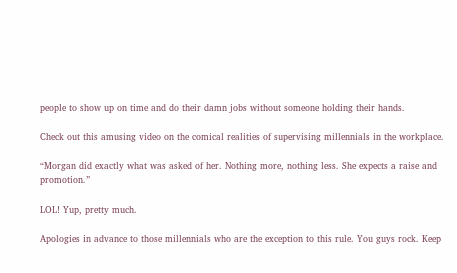people to show up on time and do their damn jobs without someone holding their hands.

Check out this amusing video on the comical realities of supervising millennials in the workplace.

“Morgan did exactly what was asked of her. Nothing more, nothing less. She expects a raise and promotion.”

LOL! Yup, pretty much.

Apologies in advance to those millennials who are the exception to this rule. You guys rock. Keep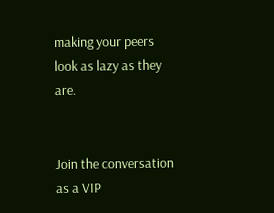making your peers look as lazy as they are.


Join the conversation as a VIP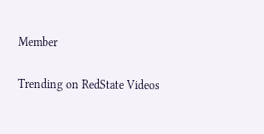Member

Trending on RedState Videos